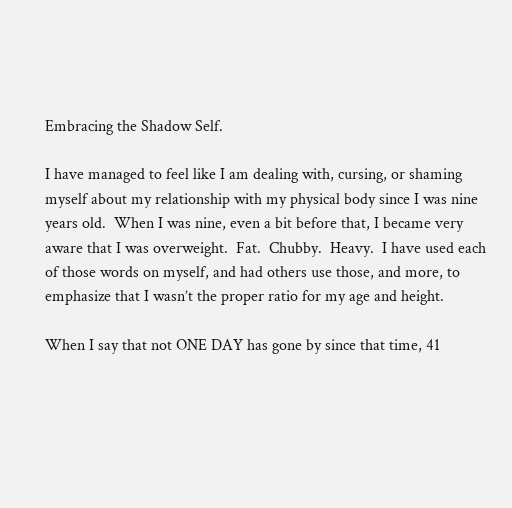Embracing the Shadow Self.

I have managed to feel like I am dealing with, cursing, or shaming myself about my relationship with my physical body since I was nine years old.  When I was nine, even a bit before that, I became very aware that I was overweight.  Fat.  Chubby.  Heavy.  I have used each of those words on myself, and had others use those, and more, to emphasize that I wasn’t the proper ratio for my age and height.

When I say that not ONE DAY has gone by since that time, 41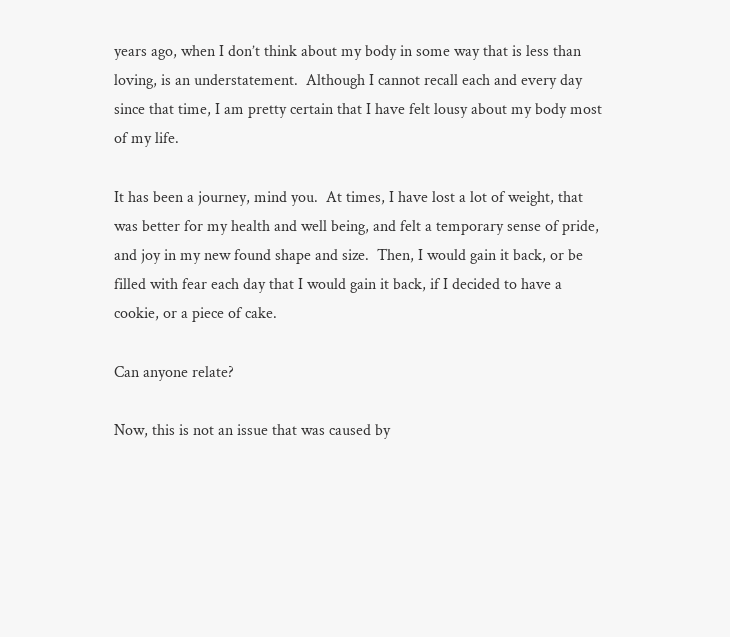years ago, when I don’t think about my body in some way that is less than loving, is an understatement.  Although I cannot recall each and every day since that time, I am pretty certain that I have felt lousy about my body most of my life.

It has been a journey, mind you.  At times, I have lost a lot of weight, that was better for my health and well being, and felt a temporary sense of pride, and joy in my new found shape and size.  Then, I would gain it back, or be filled with fear each day that I would gain it back, if I decided to have a cookie, or a piece of cake.

Can anyone relate?

Now, this is not an issue that was caused by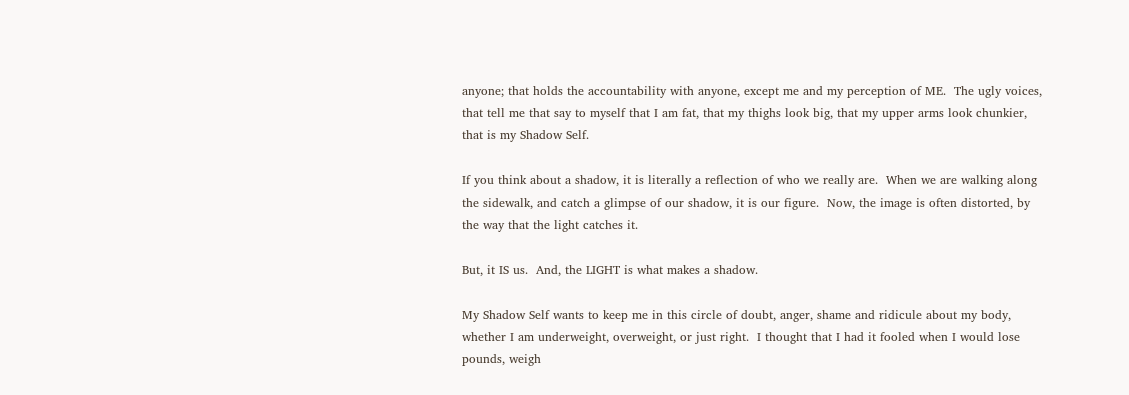anyone; that holds the accountability with anyone, except me and my perception of ME.  The ugly voices, that tell me that say to myself that I am fat, that my thighs look big, that my upper arms look chunkier, that is my Shadow Self.

If you think about a shadow, it is literally a reflection of who we really are.  When we are walking along the sidewalk, and catch a glimpse of our shadow, it is our figure.  Now, the image is often distorted, by the way that the light catches it.

But, it IS us.  And, the LIGHT is what makes a shadow.

My Shadow Self wants to keep me in this circle of doubt, anger, shame and ridicule about my body, whether I am underweight, overweight, or just right.  I thought that I had it fooled when I would lose pounds, weigh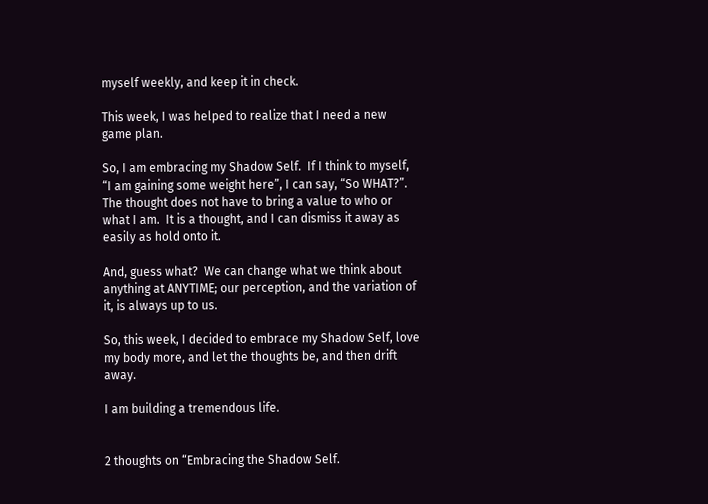myself weekly, and keep it in check.

This week, I was helped to realize that I need a new game plan.

So, I am embracing my Shadow Self.  If I think to myself, “I am gaining some weight here”, I can say, “So WHAT?”.  The thought does not have to bring a value to who or what I am.  It is a thought, and I can dismiss it away as easily as hold onto it.

And, guess what?  We can change what we think about anything at ANYTIME; our perception, and the variation of it, is always up to us.

So, this week, I decided to embrace my Shadow Self, love my body more, and let the thoughts be, and then drift away.

I am building a tremendous life.


2 thoughts on “Embracing the Shadow Self.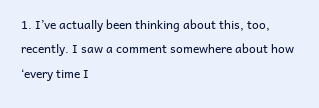1. I’ve actually been thinking about this, too, recently. I saw a comment somewhere about how ‘every time I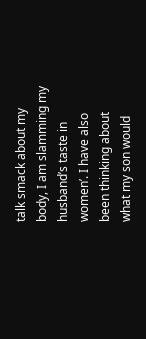talk smack about my body, I am slamming my husband’s taste in women’. I have also been thinking about what my son would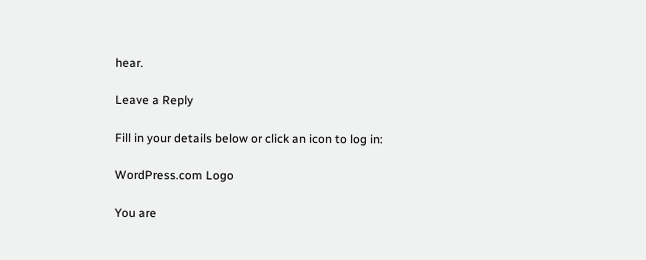hear.

Leave a Reply

Fill in your details below or click an icon to log in:

WordPress.com Logo

You are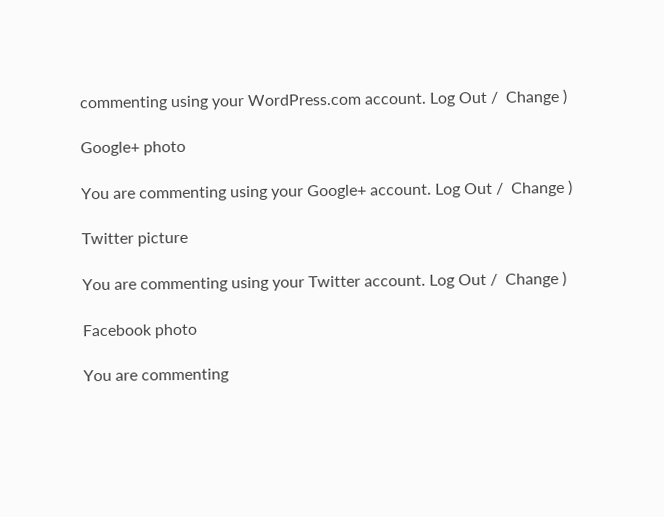commenting using your WordPress.com account. Log Out /  Change )

Google+ photo

You are commenting using your Google+ account. Log Out /  Change )

Twitter picture

You are commenting using your Twitter account. Log Out /  Change )

Facebook photo

You are commenting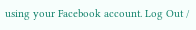using your Facebook account. Log Out /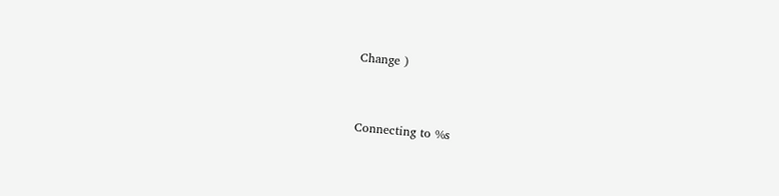Change )


Connecting to %s